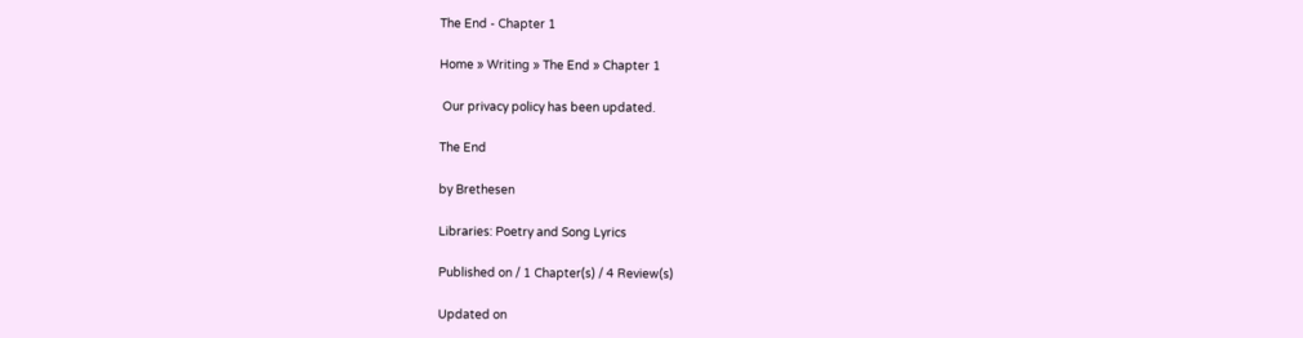The End - Chapter 1

Home » Writing » The End » Chapter 1

 Our privacy policy has been updated.

The End

by Brethesen

Libraries: Poetry and Song Lyrics

Published on / 1 Chapter(s) / 4 Review(s)

Updated on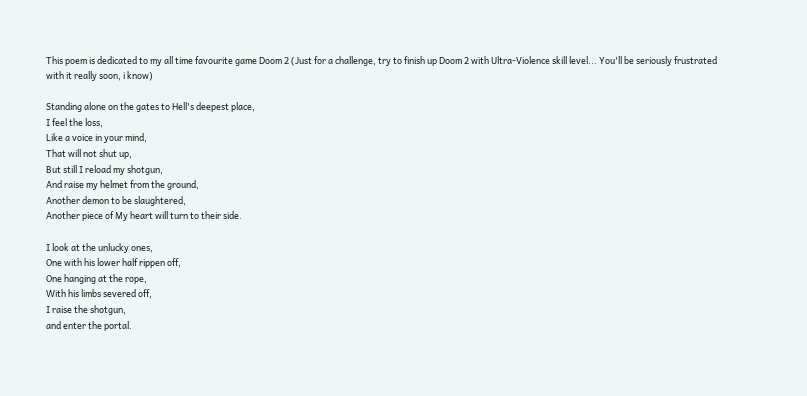This poem is dedicated to my all time favourite game Doom 2 (Just for a challenge, try to finish up Doom 2 with Ultra-Violence skill level... You'll be seriously frustrated with it really soon, i know)

Standing alone on the gates to Hell's deepest place,
I feel the loss,
Like a voice in your mind,
That will not shut up,
But still I reload my shotgun,
And raise my helmet from the ground,
Another demon to be slaughtered,
Another piece of My heart will turn to their side.

I look at the unlucky ones,
One with his lower half rippen off,
One hanging at the rope,
With his limbs severed off,
I raise the shotgun,
and enter the portal.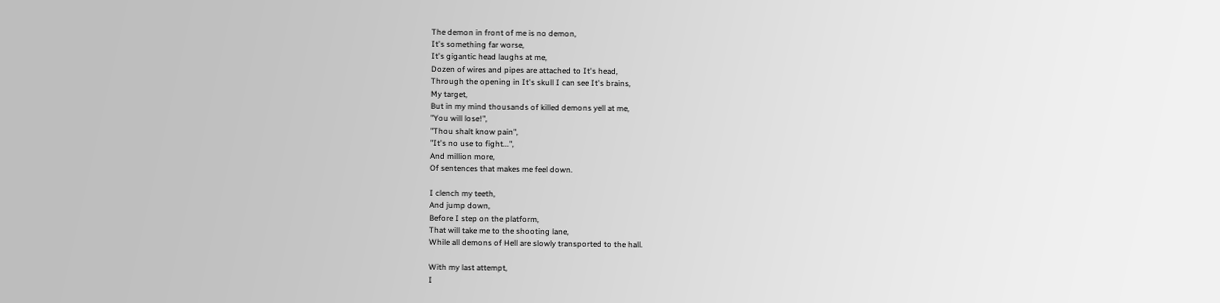The demon in front of me is no demon,
It's something far worse,
It's gigantic head laughs at me,
Dozen of wires and pipes are attached to It's head,
Through the opening in It's skull I can see It's brains,
My target,
But in my mind thousands of killed demons yell at me,
"You will lose!",
"Thou shalt know pain",
"It's no use to fight...",
And million more,
Of sentences that makes me feel down.

I clench my teeth,
And jump down,
Before I step on the platform,
That will take me to the shooting lane,
While all demons of Hell are slowly transported to the hall.

With my last attempt,
I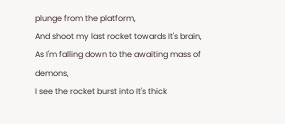plunge from the platform,
And shoot my last rocket towards It's brain,
As I'm falling down to the awaiting mass of demons,
I see the rocket burst into It's thick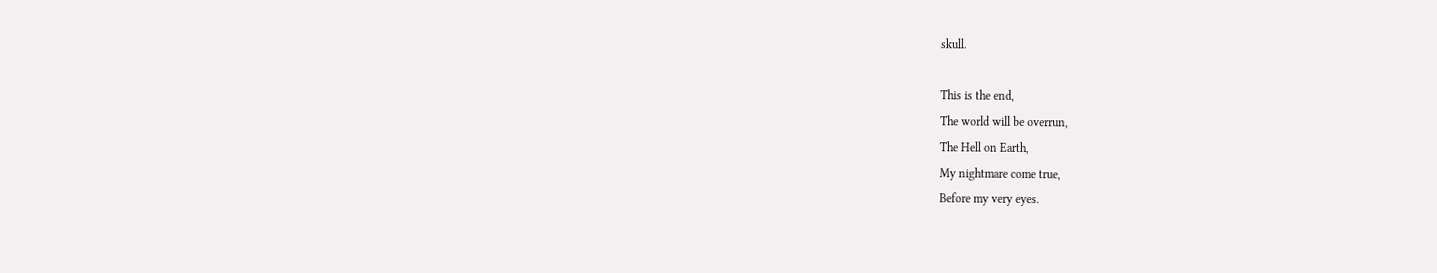skull.

This is the end,
The world will be overrun,
The Hell on Earth,
My nightmare come true,
Before my very eyes.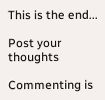This is the end...

Post your thoughts

Commenting is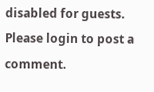disabled for guests. Please login to post a comment.